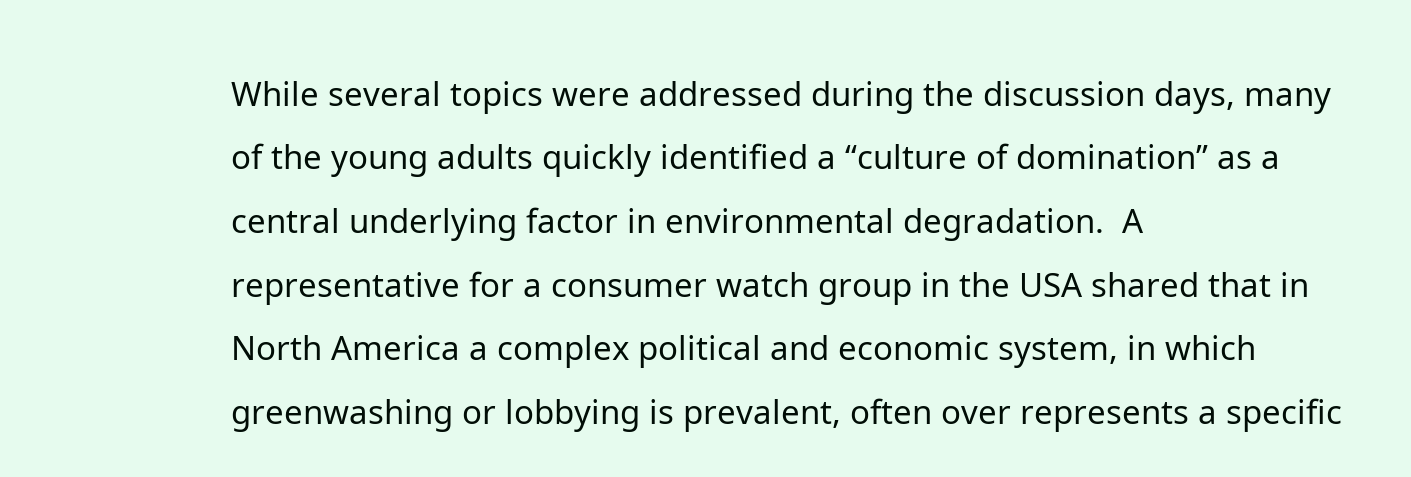While several topics were addressed during the discussion days, many of the young adults quickly identified a “culture of domination” as a central underlying factor in environmental degradation.  A representative for a consumer watch group in the USA shared that in North America a complex political and economic system, in which greenwashing or lobbying is prevalent, often over represents a specific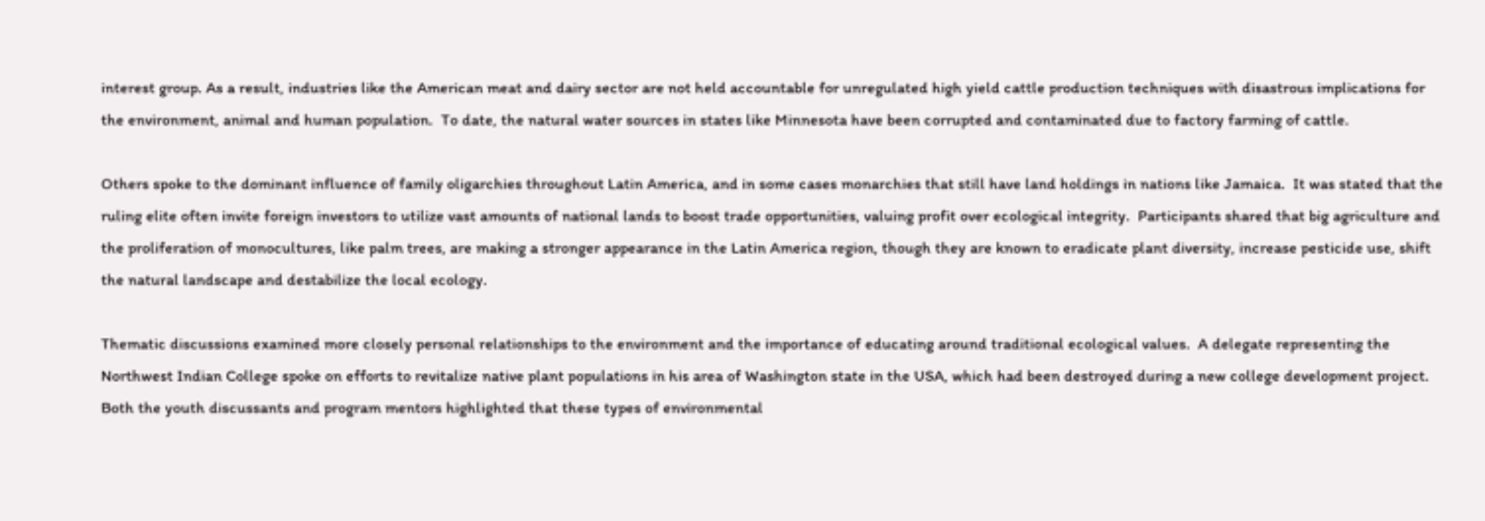interest group. As a result, industries like the American meat and dairy sector are not held accountable for unregulated high yield cattle production techniques with disastrous implications for the environment, animal and human population.  To date, the natural water sources in states like Minnesota have been corrupted and contaminated due to factory farming of cattle.

Others spoke to the dominant influence of family oligarchies throughout Latin America, and in some cases monarchies that still have land holdings in nations like Jamaica.  It was stated that the ruling elite often invite foreign investors to utilize vast amounts of national lands to boost trade opportunities, valuing profit over ecological integrity.  Participants shared that big agriculture and the proliferation of monocultures, like palm trees, are making a stronger appearance in the Latin America region, though they are known to eradicate plant diversity, increase pesticide use, shift the natural landscape and destabilize the local ecology.

Thematic discussions examined more closely personal relationships to the environment and the importance of educating around traditional ecological values.  A delegate representing the Northwest Indian College spoke on efforts to revitalize native plant populations in his area of Washington state in the USA, which had been destroyed during a new college development project.  Both the youth discussants and program mentors highlighted that these types of environmental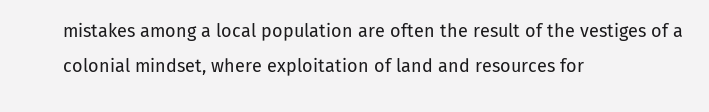mistakes among a local population are often the result of the vestiges of a colonial mindset, where exploitation of land and resources for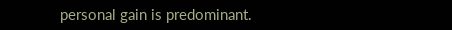personal gain is predominant.